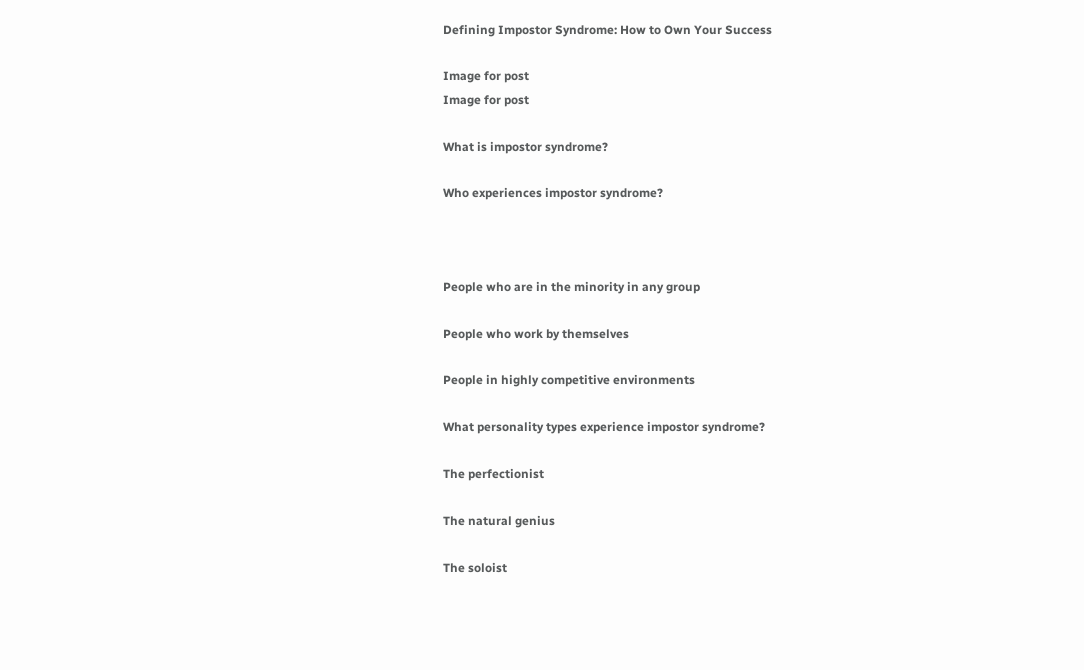Defining Impostor Syndrome: How to Own Your Success

Image for post
Image for post

What is impostor syndrome?

Who experiences impostor syndrome?



People who are in the minority in any group

People who work by themselves

People in highly competitive environments

What personality types experience impostor syndrome?

The perfectionist

The natural genius

The soloist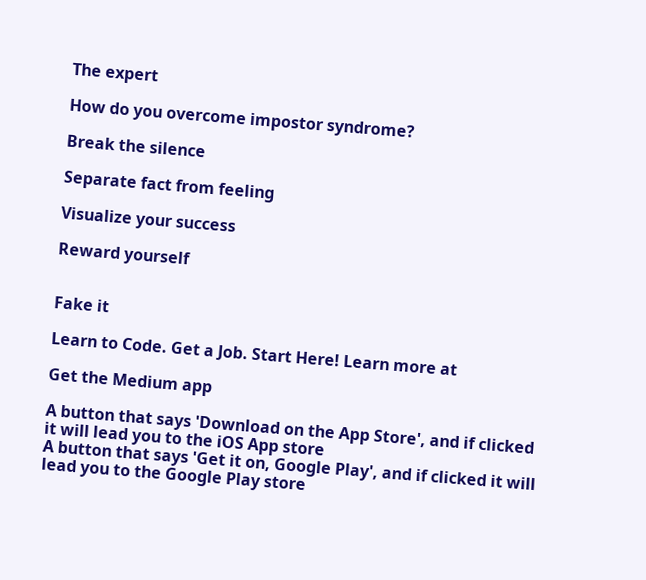The expert

How do you overcome impostor syndrome?

Break the silence

Separate fact from feeling

Visualize your success

Reward yourself


Fake it

Learn to Code. Get a Job. Start Here! Learn more at

Get the Medium app

A button that says 'Download on the App Store', and if clicked it will lead you to the iOS App store
A button that says 'Get it on, Google Play', and if clicked it will lead you to the Google Play store